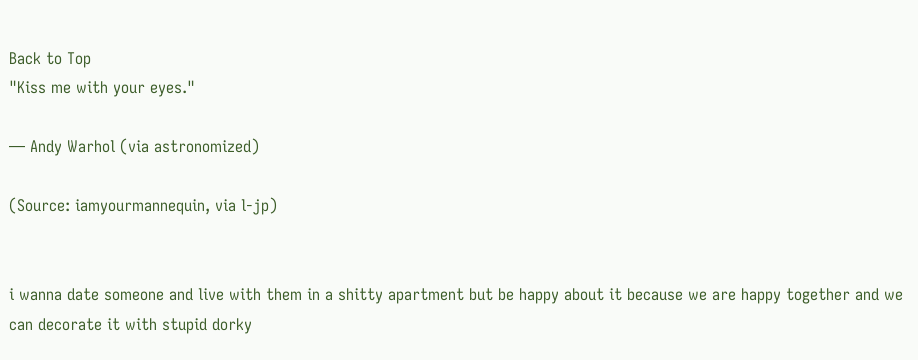Back to Top
"Kiss me with your eyes."

— Andy Warhol (via astronomized)

(Source: iamyourmannequin, via l-jp)


i wanna date someone and live with them in a shitty apartment but be happy about it because we are happy together and we can decorate it with stupid dorky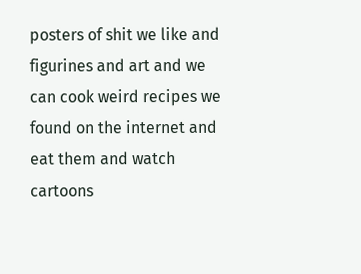posters of shit we like and figurines and art and we can cook weird recipes we found on the internet and eat them and watch cartoons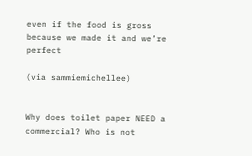even if the food is gross because we made it and we’re perfect

(via sammiemichellee)


Why does toilet paper NEED a commercial? Who is not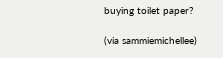buying toilet paper?

(via sammiemichellee)